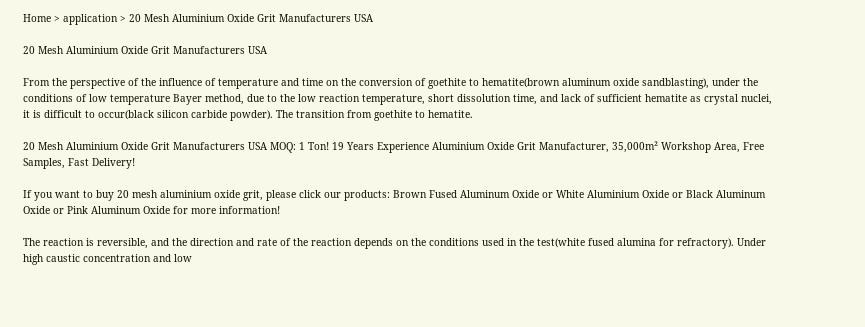Home > application > 20 Mesh Aluminium Oxide Grit Manufacturers USA

20 Mesh Aluminium Oxide Grit Manufacturers USA

From the perspective of the influence of temperature and time on the conversion of goethite to hematite(brown aluminum oxide sandblasting), under the conditions of low temperature Bayer method, due to the low reaction temperature, short dissolution time, and lack of sufficient hematite as crystal nuclei, it is difficult to occur(black silicon carbide powder). The transition from goethite to hematite.

20 Mesh Aluminium Oxide Grit Manufacturers USA MOQ: 1 Ton! 19 Years Experience Aluminium Oxide Grit Manufacturer, 35,000m² Workshop Area, Free Samples, Fast Delivery!

If you want to buy 20 mesh aluminium oxide grit, please click our products: Brown Fused Aluminum Oxide or White Aluminium Oxide or Black Aluminum Oxide or Pink Aluminum Oxide for more information!

The reaction is reversible, and the direction and rate of the reaction depends on the conditions used in the test(white fused alumina for refractory). Under high caustic concentration and low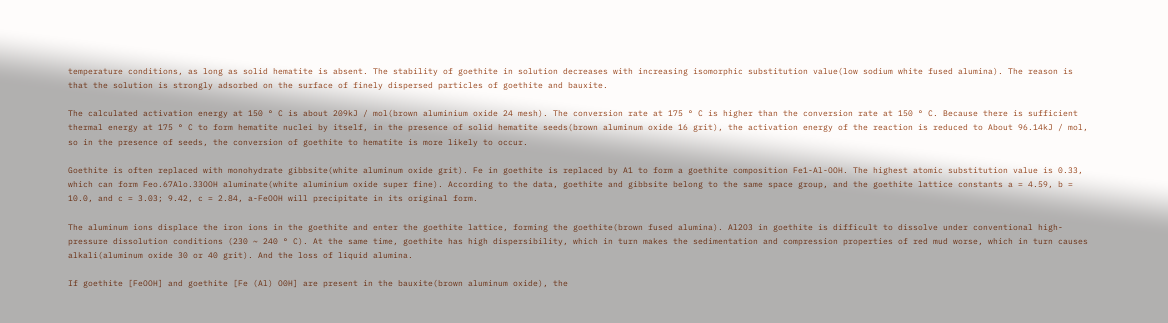temperature conditions, as long as solid hematite is absent. The stability of goethite in solution decreases with increasing isomorphic substitution value(low sodium white fused alumina). The reason is that the solution is strongly adsorbed on the surface of finely dispersed particles of goethite and bauxite.

The calculated activation energy at 150 ° C is about 209kJ / mol(brown aluminium oxide 24 mesh). The conversion rate at 175 ° C is higher than the conversion rate at 150 ° C. Because there is sufficient thermal energy at 175 ° C to form hematite nuclei by itself, in the presence of solid hematite seeds(brown aluminum oxide 16 grit), the activation energy of the reaction is reduced to About 96.14kJ / mol, so in the presence of seeds, the conversion of goethite to hematite is more likely to occur.

Goethite is often replaced with monohydrate gibbsite(white aluminum oxide grit). Fe in goethite is replaced by A1 to form a goethite composition Fe1-Al-OOH. The highest atomic substitution value is 0.33, which can form Feo.67Alo.33OOH aluminate(white aluminium oxide super fine). According to the data, goethite and gibbsite belong to the same space group, and the goethite lattice constants a = 4.59, b = 10.0, and c = 3.03; 9.42, c = 2.84, a-FeOOH will precipitate in its original form.

The aluminum ions displace the iron ions in the goethite and enter the goethite lattice, forming the goethite(brown fused alumina). Al2O3 in goethite is difficult to dissolve under conventional high-pressure dissolution conditions (230 ~ 240 ° C). At the same time, goethite has high dispersibility, which in turn makes the sedimentation and compression properties of red mud worse, which in turn causes alkali(aluminum oxide 30 or 40 grit). And the loss of liquid alumina.

If goethite [FeOOH] and goethite [Fe (Al) O0H] are present in the bauxite(brown aluminum oxide), the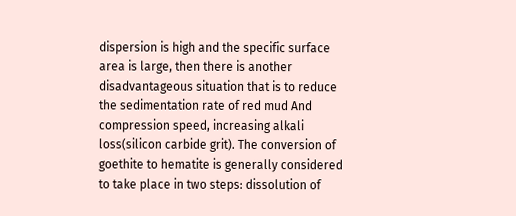dispersion is high and the specific surface area is large, then there is another disadvantageous situation that is to reduce the sedimentation rate of red mud And compression speed, increasing alkali loss(silicon carbide grit). The conversion of goethite to hematite is generally considered to take place in two steps: dissolution of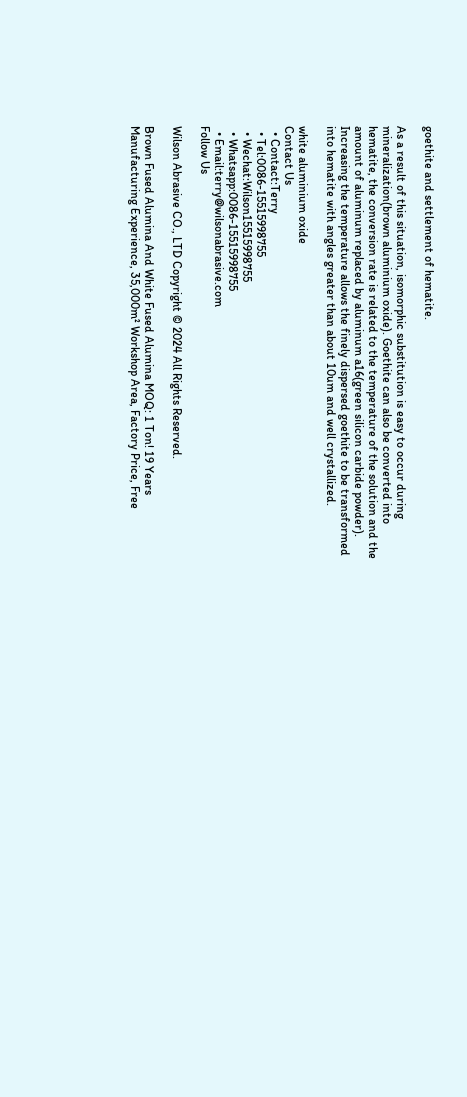goethite and settlement of hematite.

As a result of this situation, isomorphic substitution is easy to occur during mineralization(brown aluminium oxide). Goethite can also be converted into hematite, the conversion rate is related to the temperature of the solution and the amount of aluminum replaced by aluminum a16(green silicon carbide powder). Increasing the temperature allows the finely dispersed goethite to be transformed into hematite with angles greater than about 10um and well crystallized.

white aluminium oxide
Contact Us
  • Contact:Terry
  • Tel:0086-15515998755
  • Wechat:Wilson15515998755
  • Whatsapp:0086-15515998755
  • Email:terry@wilsonabrasive.com
Follow Us

Wilson Abrasive CO., LTD Copyright © 2024 All Rights Reserved.

Brown Fused Alumina And White Fused Alumina MOQ: 1 Ton! 19 Years Manufacturing Experience, 35,000m² Workshop Area, Factory Price, Free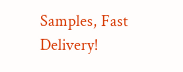Samples, Fast Delivery!